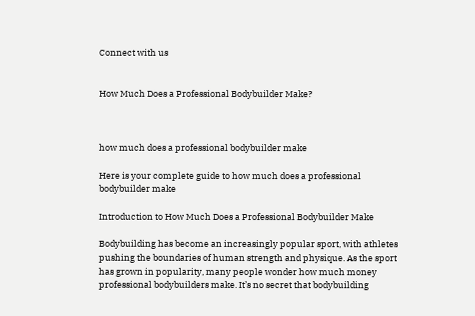Connect with us


How Much Does a Professional Bodybuilder Make?



how much does a professional bodybuilder make

Here is your complete guide to how much does a professional bodybuilder make

Introduction to How Much Does a Professional Bodybuilder Make

Bodybuilding has become an increasingly popular sport, with athletes pushing the boundaries of human strength and physique. As the sport has grown in popularity, many people wonder how much money professional bodybuilders make. It’s no secret that bodybuilding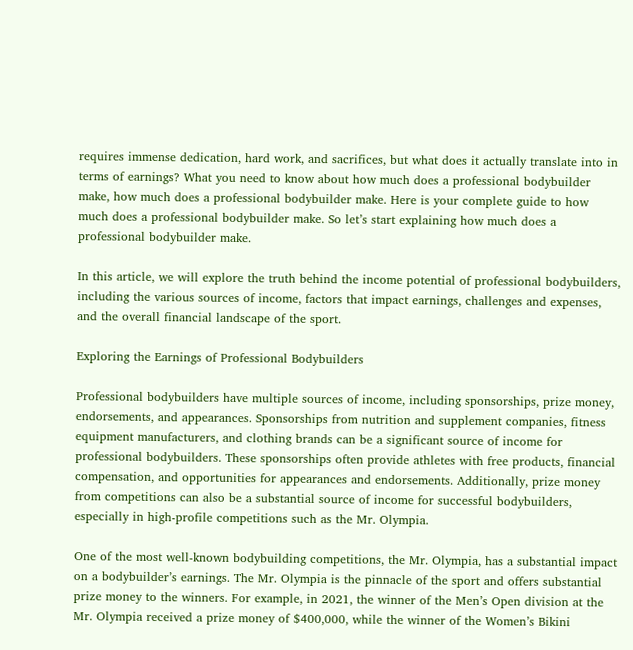requires immense dedication, hard work, and sacrifices, but what does it actually translate into in terms of earnings? What you need to know about how much does a professional bodybuilder make, how much does a professional bodybuilder make. Here is your complete guide to how much does a professional bodybuilder make. So let’s start explaining how much does a professional bodybuilder make.

In this article, we will explore the truth behind the income potential of professional bodybuilders, including the various sources of income, factors that impact earnings, challenges and expenses, and the overall financial landscape of the sport.

Exploring the Earnings of Professional Bodybuilders

Professional bodybuilders have multiple sources of income, including sponsorships, prize money, endorsements, and appearances. Sponsorships from nutrition and supplement companies, fitness equipment manufacturers, and clothing brands can be a significant source of income for professional bodybuilders. These sponsorships often provide athletes with free products, financial compensation, and opportunities for appearances and endorsements. Additionally, prize money from competitions can also be a substantial source of income for successful bodybuilders, especially in high-profile competitions such as the Mr. Olympia.

One of the most well-known bodybuilding competitions, the Mr. Olympia, has a substantial impact on a bodybuilder’s earnings. The Mr. Olympia is the pinnacle of the sport and offers substantial prize money to the winners. For example, in 2021, the winner of the Men’s Open division at the Mr. Olympia received a prize money of $400,000, while the winner of the Women’s Bikini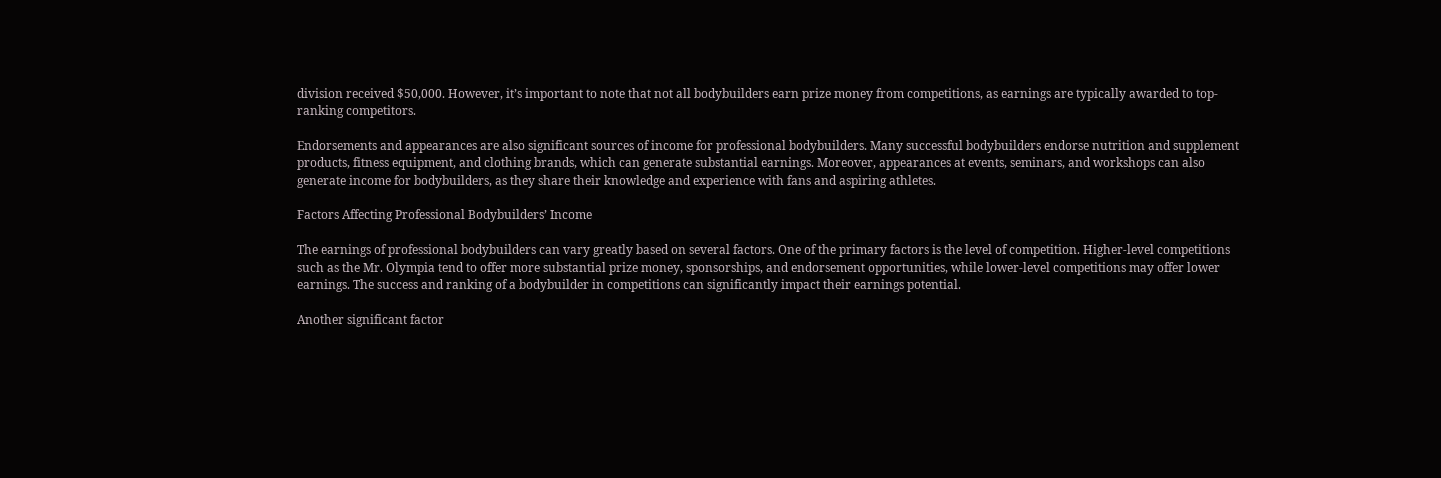division received $50,000. However, it’s important to note that not all bodybuilders earn prize money from competitions, as earnings are typically awarded to top-ranking competitors.

Endorsements and appearances are also significant sources of income for professional bodybuilders. Many successful bodybuilders endorse nutrition and supplement products, fitness equipment, and clothing brands, which can generate substantial earnings. Moreover, appearances at events, seminars, and workshops can also generate income for bodybuilders, as they share their knowledge and experience with fans and aspiring athletes.

Factors Affecting Professional Bodybuilders’ Income

The earnings of professional bodybuilders can vary greatly based on several factors. One of the primary factors is the level of competition. Higher-level competitions such as the Mr. Olympia tend to offer more substantial prize money, sponsorships, and endorsement opportunities, while lower-level competitions may offer lower earnings. The success and ranking of a bodybuilder in competitions can significantly impact their earnings potential.

Another significant factor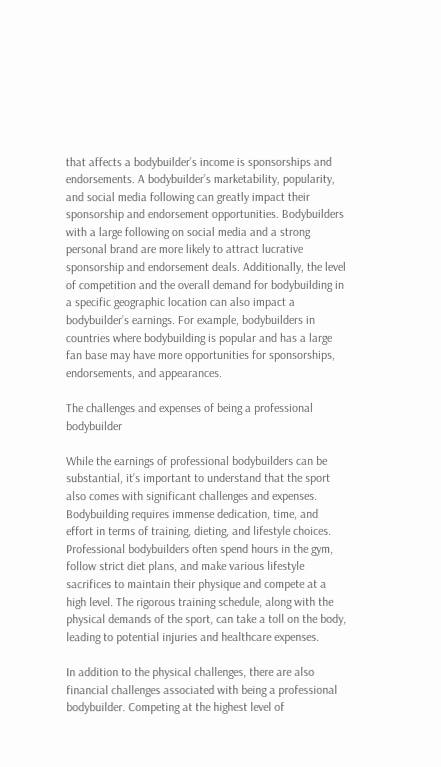that affects a bodybuilder’s income is sponsorships and endorsements. A bodybuilder’s marketability, popularity, and social media following can greatly impact their sponsorship and endorsement opportunities. Bodybuilders with a large following on social media and a strong personal brand are more likely to attract lucrative sponsorship and endorsement deals. Additionally, the level of competition and the overall demand for bodybuilding in a specific geographic location can also impact a bodybuilder’s earnings. For example, bodybuilders in countries where bodybuilding is popular and has a large fan base may have more opportunities for sponsorships, endorsements, and appearances.

The challenges and expenses of being a professional bodybuilder

While the earnings of professional bodybuilders can be substantial, it’s important to understand that the sport also comes with significant challenges and expenses. Bodybuilding requires immense dedication, time, and effort in terms of training, dieting, and lifestyle choices. Professional bodybuilders often spend hours in the gym, follow strict diet plans, and make various lifestyle sacrifices to maintain their physique and compete at a high level. The rigorous training schedule, along with the physical demands of the sport, can take a toll on the body, leading to potential injuries and healthcare expenses.

In addition to the physical challenges, there are also financial challenges associated with being a professional bodybuilder. Competing at the highest level of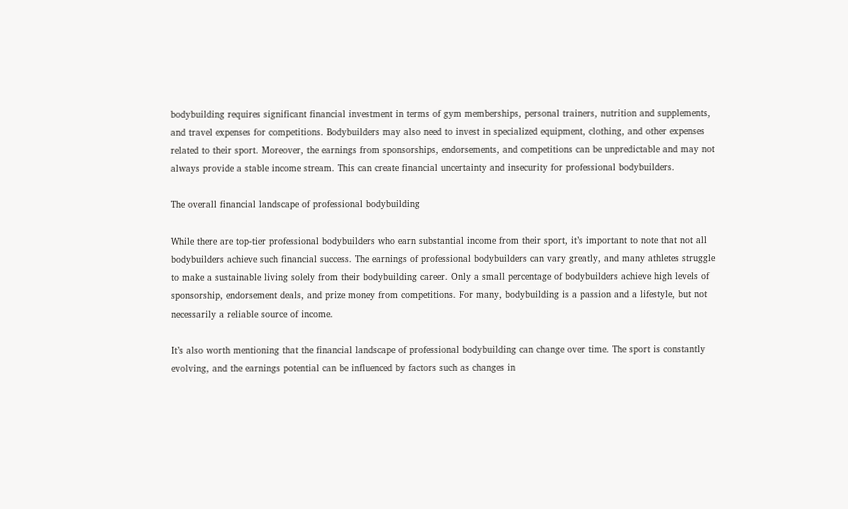bodybuilding requires significant financial investment in terms of gym memberships, personal trainers, nutrition and supplements, and travel expenses for competitions. Bodybuilders may also need to invest in specialized equipment, clothing, and other expenses related to their sport. Moreover, the earnings from sponsorships, endorsements, and competitions can be unpredictable and may not always provide a stable income stream. This can create financial uncertainty and insecurity for professional bodybuilders.

The overall financial landscape of professional bodybuilding

While there are top-tier professional bodybuilders who earn substantial income from their sport, it’s important to note that not all bodybuilders achieve such financial success. The earnings of professional bodybuilders can vary greatly, and many athletes struggle to make a sustainable living solely from their bodybuilding career. Only a small percentage of bodybuilders achieve high levels of sponsorship, endorsement deals, and prize money from competitions. For many, bodybuilding is a passion and a lifestyle, but not necessarily a reliable source of income.

It’s also worth mentioning that the financial landscape of professional bodybuilding can change over time. The sport is constantly evolving, and the earnings potential can be influenced by factors such as changes in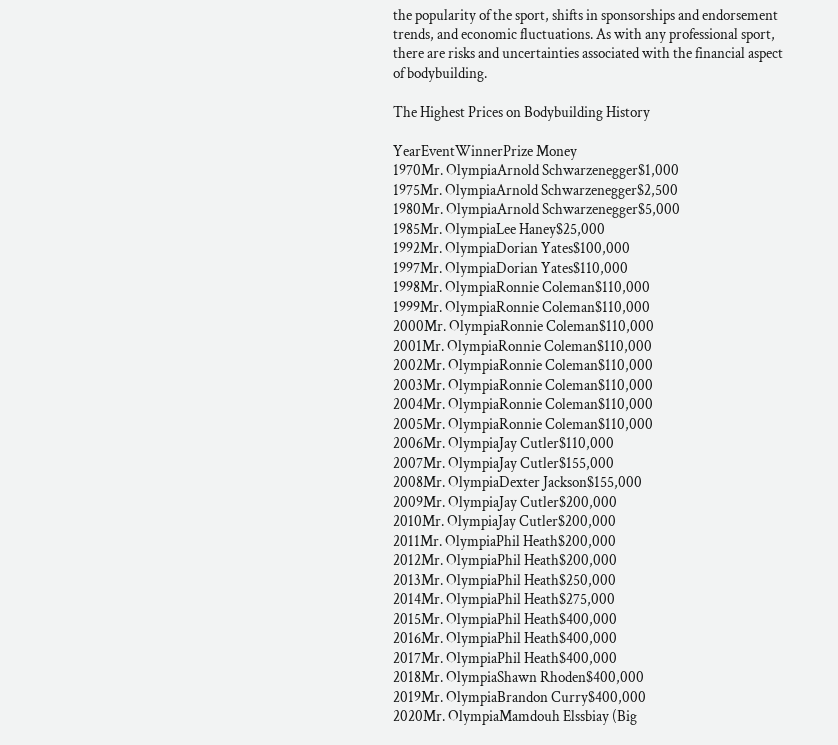the popularity of the sport, shifts in sponsorships and endorsement trends, and economic fluctuations. As with any professional sport, there are risks and uncertainties associated with the financial aspect of bodybuilding.

The Highest Prices on Bodybuilding History

YearEventWinnerPrize Money
1970Mr. OlympiaArnold Schwarzenegger$1,000
1975Mr. OlympiaArnold Schwarzenegger$2,500
1980Mr. OlympiaArnold Schwarzenegger$5,000
1985Mr. OlympiaLee Haney$25,000
1992Mr. OlympiaDorian Yates$100,000
1997Mr. OlympiaDorian Yates$110,000
1998Mr. OlympiaRonnie Coleman$110,000
1999Mr. OlympiaRonnie Coleman$110,000
2000Mr. OlympiaRonnie Coleman$110,000
2001Mr. OlympiaRonnie Coleman$110,000
2002Mr. OlympiaRonnie Coleman$110,000
2003Mr. OlympiaRonnie Coleman$110,000
2004Mr. OlympiaRonnie Coleman$110,000
2005Mr. OlympiaRonnie Coleman$110,000
2006Mr. OlympiaJay Cutler$110,000
2007Mr. OlympiaJay Cutler$155,000
2008Mr. OlympiaDexter Jackson$155,000
2009Mr. OlympiaJay Cutler$200,000
2010Mr. OlympiaJay Cutler$200,000
2011Mr. OlympiaPhil Heath$200,000
2012Mr. OlympiaPhil Heath$200,000
2013Mr. OlympiaPhil Heath$250,000
2014Mr. OlympiaPhil Heath$275,000
2015Mr. OlympiaPhil Heath$400,000
2016Mr. OlympiaPhil Heath$400,000
2017Mr. OlympiaPhil Heath$400,000
2018Mr. OlympiaShawn Rhoden$400,000
2019Mr. OlympiaBrandon Curry$400,000
2020Mr. OlympiaMamdouh Elssbiay (Big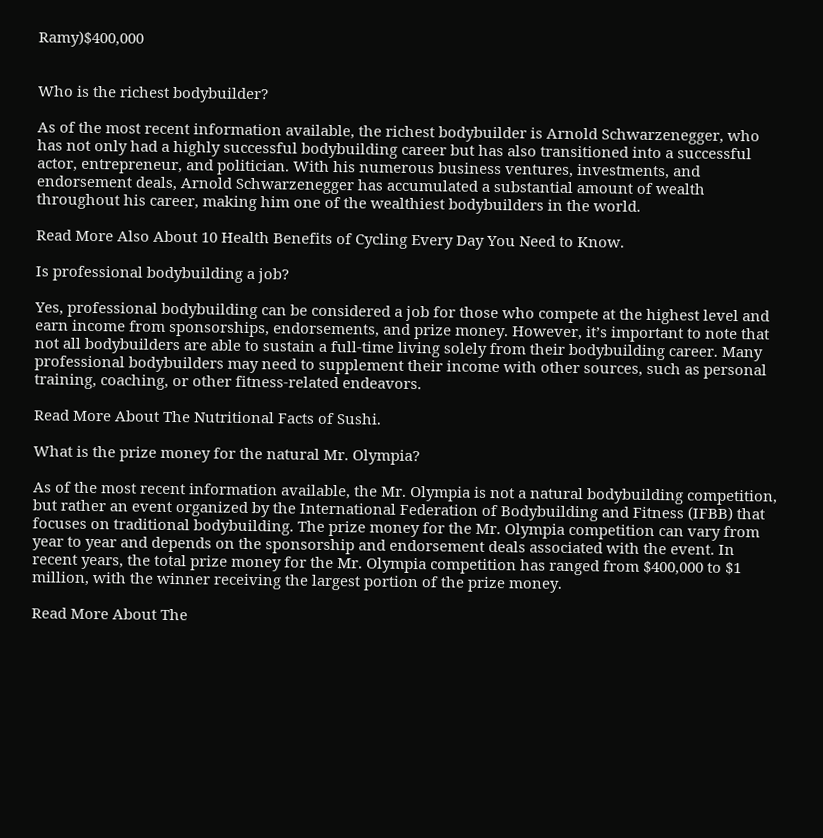Ramy)$400,000


Who is the richest bodybuilder?

As of the most recent information available, the richest bodybuilder is Arnold Schwarzenegger, who has not only had a highly successful bodybuilding career but has also transitioned into a successful actor, entrepreneur, and politician. With his numerous business ventures, investments, and endorsement deals, Arnold Schwarzenegger has accumulated a substantial amount of wealth throughout his career, making him one of the wealthiest bodybuilders in the world.

Read More Also About 10 Health Benefits of Cycling Every Day You Need to Know.

Is professional bodybuilding a job?

Yes, professional bodybuilding can be considered a job for those who compete at the highest level and earn income from sponsorships, endorsements, and prize money. However, it’s important to note that not all bodybuilders are able to sustain a full-time living solely from their bodybuilding career. Many professional bodybuilders may need to supplement their income with other sources, such as personal training, coaching, or other fitness-related endeavors.

Read More About The Nutritional Facts of Sushi.

What is the prize money for the natural Mr. Olympia?

As of the most recent information available, the Mr. Olympia is not a natural bodybuilding competition, but rather an event organized by the International Federation of Bodybuilding and Fitness (IFBB) that focuses on traditional bodybuilding. The prize money for the Mr. Olympia competition can vary from year to year and depends on the sponsorship and endorsement deals associated with the event. In recent years, the total prize money for the Mr. Olympia competition has ranged from $400,000 to $1 million, with the winner receiving the largest portion of the prize money.

Read More About The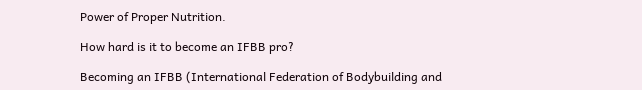Power of Proper Nutrition.

How hard is it to become an IFBB pro?

Becoming an IFBB (International Federation of Bodybuilding and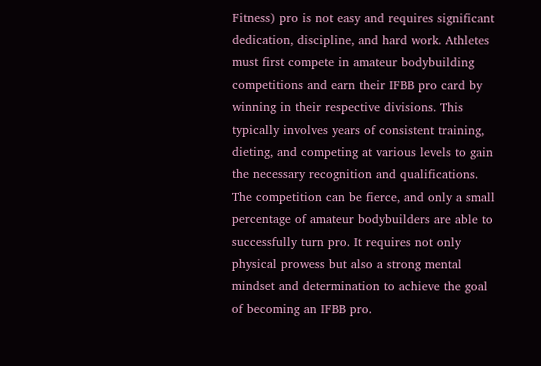Fitness) pro is not easy and requires significant dedication, discipline, and hard work. Athletes must first compete in amateur bodybuilding competitions and earn their IFBB pro card by winning in their respective divisions. This typically involves years of consistent training, dieting, and competing at various levels to gain the necessary recognition and qualifications. The competition can be fierce, and only a small percentage of amateur bodybuilders are able to successfully turn pro. It requires not only physical prowess but also a strong mental mindset and determination to achieve the goal of becoming an IFBB pro.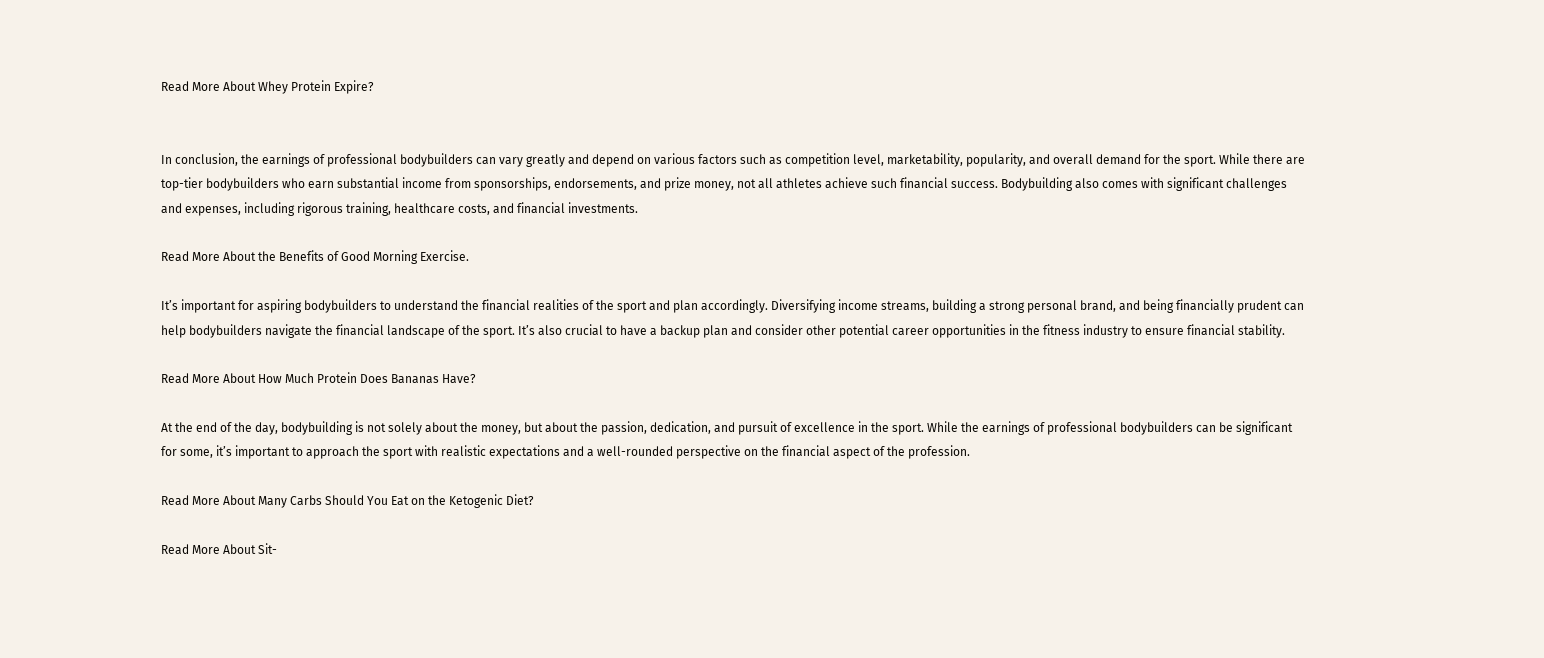Read More About Whey Protein Expire?


In conclusion, the earnings of professional bodybuilders can vary greatly and depend on various factors such as competition level, marketability, popularity, and overall demand for the sport. While there are top-tier bodybuilders who earn substantial income from sponsorships, endorsements, and prize money, not all athletes achieve such financial success. Bodybuilding also comes with significant challenges and expenses, including rigorous training, healthcare costs, and financial investments.

Read More About the Benefits of Good Morning Exercise.

It’s important for aspiring bodybuilders to understand the financial realities of the sport and plan accordingly. Diversifying income streams, building a strong personal brand, and being financially prudent can help bodybuilders navigate the financial landscape of the sport. It’s also crucial to have a backup plan and consider other potential career opportunities in the fitness industry to ensure financial stability.

Read More About How Much Protein Does Bananas Have?

At the end of the day, bodybuilding is not solely about the money, but about the passion, dedication, and pursuit of excellence in the sport. While the earnings of professional bodybuilders can be significant for some, it’s important to approach the sport with realistic expectations and a well-rounded perspective on the financial aspect of the profession.

Read More About Many Carbs Should You Eat on the Ketogenic Diet?

Read More About Sit-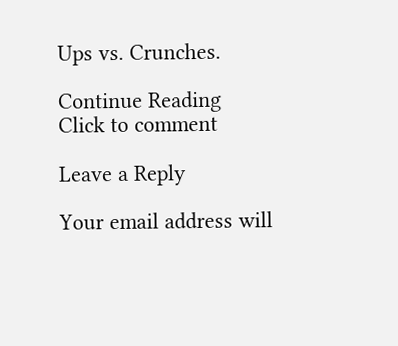Ups vs. Crunches.

Continue Reading
Click to comment

Leave a Reply

Your email address will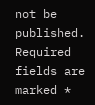not be published. Required fields are marked *